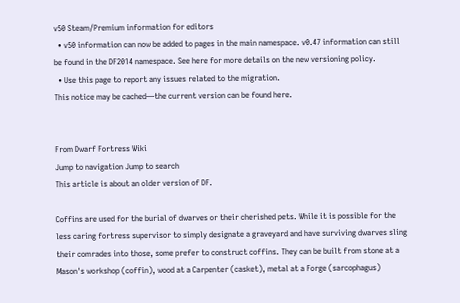v50 Steam/Premium information for editors
  • v50 information can now be added to pages in the main namespace. v0.47 information can still be found in the DF2014 namespace. See here for more details on the new versioning policy.
  • Use this page to report any issues related to the migration.
This notice may be cached—the current version can be found here.


From Dwarf Fortress Wiki
Jump to navigation Jump to search
This article is about an older version of DF.

Coffins are used for the burial of dwarves or their cherished pets. While it is possible for the less caring fortress supervisor to simply designate a graveyard and have surviving dwarves sling their comrades into those, some prefer to construct coffins. They can be built from stone at a Mason's workshop (coffin), wood at a Carpenter (casket), metal at a Forge (sarcophagus)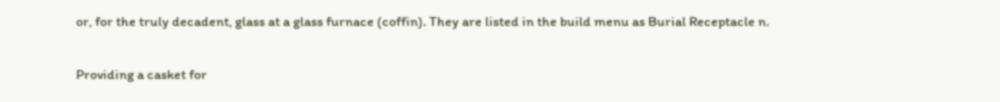or, for the truly decadent, glass at a glass furnace (coffin). They are listed in the build menu as Burial Receptacle n.

Providing a casket for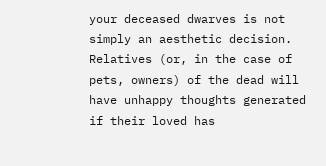your deceased dwarves is not simply an aesthetic decision. Relatives (or, in the case of pets, owners) of the dead will have unhappy thoughts generated if their loved has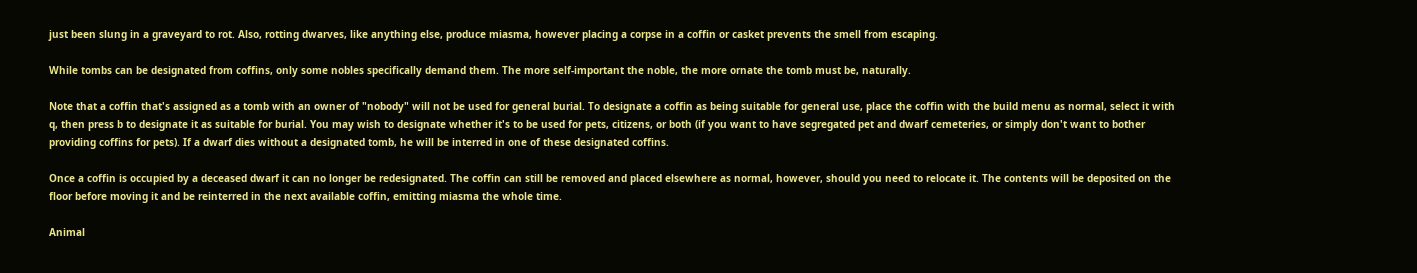just been slung in a graveyard to rot. Also, rotting dwarves, like anything else, produce miasma, however placing a corpse in a coffin or casket prevents the smell from escaping.

While tombs can be designated from coffins, only some nobles specifically demand them. The more self-important the noble, the more ornate the tomb must be, naturally.

Note that a coffin that's assigned as a tomb with an owner of "nobody" will not be used for general burial. To designate a coffin as being suitable for general use, place the coffin with the build menu as normal, select it with q, then press b to designate it as suitable for burial. You may wish to designate whether it's to be used for pets, citizens, or both (if you want to have segregated pet and dwarf cemeteries, or simply don't want to bother providing coffins for pets). If a dwarf dies without a designated tomb, he will be interred in one of these designated coffins.

Once a coffin is occupied by a deceased dwarf it can no longer be redesignated. The coffin can still be removed and placed elsewhere as normal, however, should you need to relocate it. The contents will be deposited on the floor before moving it and be reinterred in the next available coffin, emitting miasma the whole time.

Animal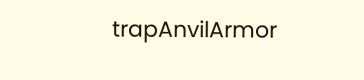trapAnvilArmor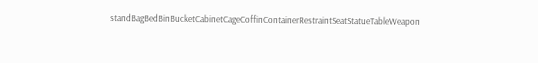standBagBedBinBucketCabinetCageCoffinContainerRestraintSeatStatueTableWeapon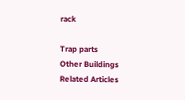rack

Trap parts
Other Buildings
Related Articles